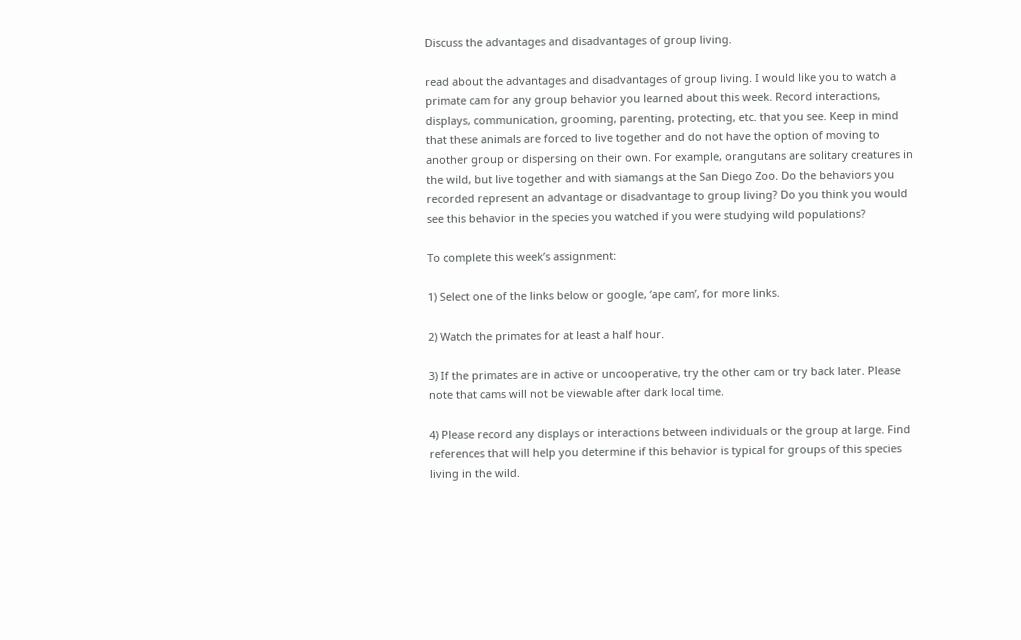Discuss the advantages and disadvantages of group living.

read about the advantages and disadvantages of group living. I would like you to watch a primate cam for any group behavior you learned about this week. Record interactions, displays, communication, grooming, parenting, protecting, etc. that you see. Keep in mind that these animals are forced to live together and do not have the option of moving to another group or dispersing on their own. For example, orangutans are solitary creatures in the wild, but live together and with siamangs at the San Diego Zoo. Do the behaviors you recorded represent an advantage or disadvantage to group living? Do you think you would see this behavior in the species you watched if you were studying wild populations?

To complete this week’s assignment:

1) Select one of the links below or google, ‘ape cam’, for more links.

2) Watch the primates for at least a half hour.

3) If the primates are in active or uncooperative, try the other cam or try back later. Please note that cams will not be viewable after dark local time.

4) Please record any displays or interactions between individuals or the group at large. Find references that will help you determine if this behavior is typical for groups of this species living in the wild.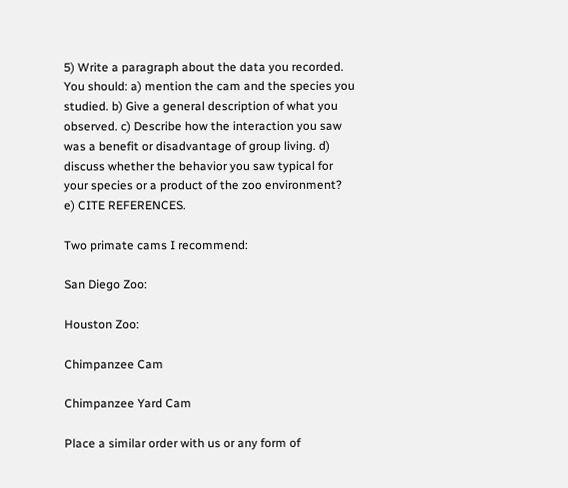5) Write a paragraph about the data you recorded. You should: a) mention the cam and the species you studied. b) Give a general description of what you observed. c) Describe how the interaction you saw was a benefit or disadvantage of group living. d) discuss whether the behavior you saw typical for your species or a product of the zoo environment? e) CITE REFERENCES.

Two primate cams I recommend:

San Diego Zoo:

Houston Zoo:

Chimpanzee Cam

Chimpanzee Yard Cam

Place a similar order with us or any form of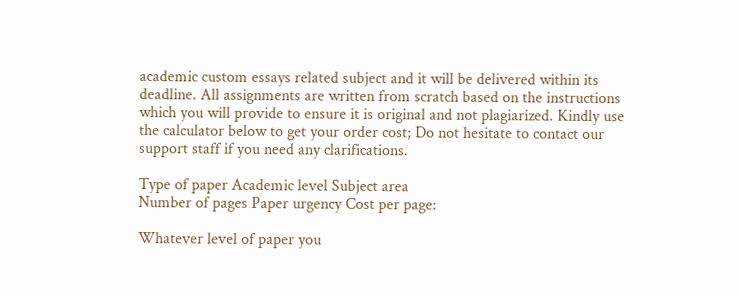academic custom essays related subject and it will be delivered within its deadline. All assignments are written from scratch based on the instructions which you will provide to ensure it is original and not plagiarized. Kindly use the calculator below to get your order cost; Do not hesitate to contact our support staff if you need any clarifications.

Type of paper Academic level Subject area
Number of pages Paper urgency Cost per page:

Whatever level of paper you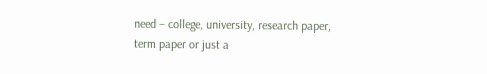need – college, university, research paper, term paper or just a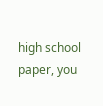high school paper, you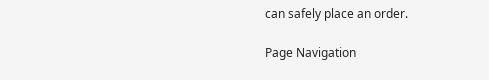can safely place an order.

Page Navigation